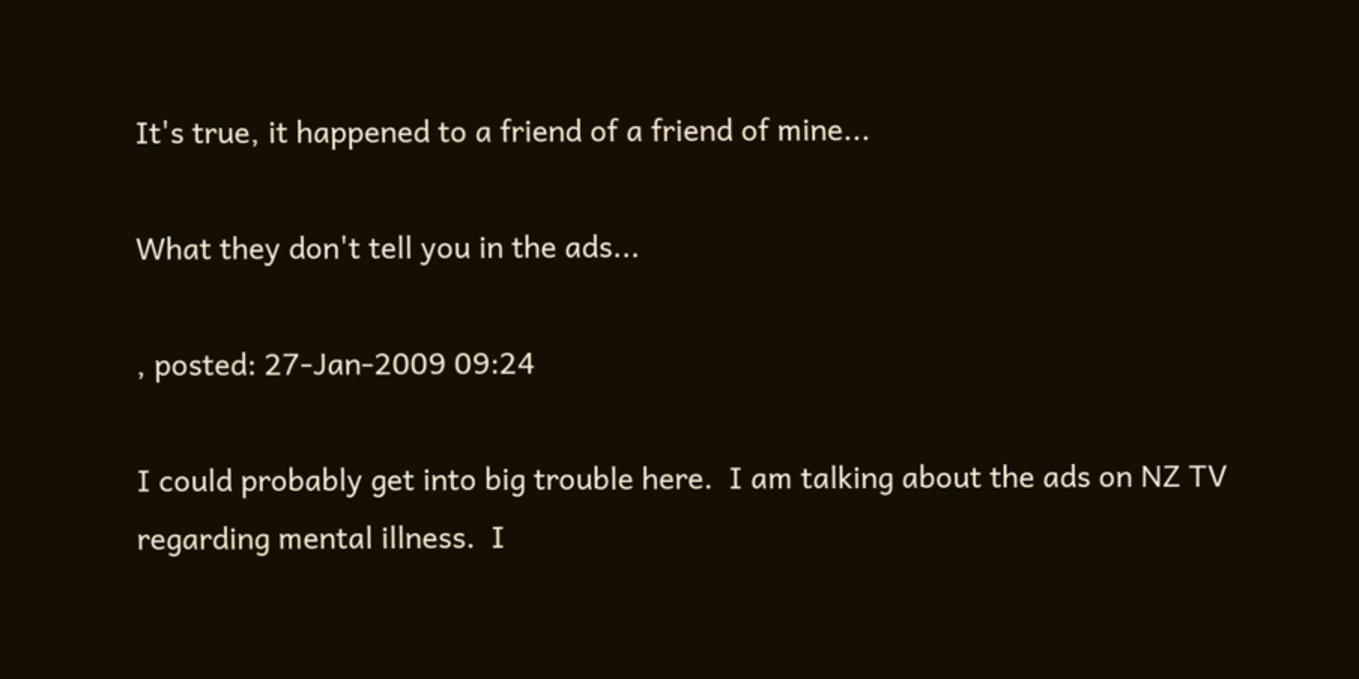It's true, it happened to a friend of a friend of mine...

What they don't tell you in the ads...

, posted: 27-Jan-2009 09:24

I could probably get into big trouble here.  I am talking about the ads on NZ TV regarding mental illness.  I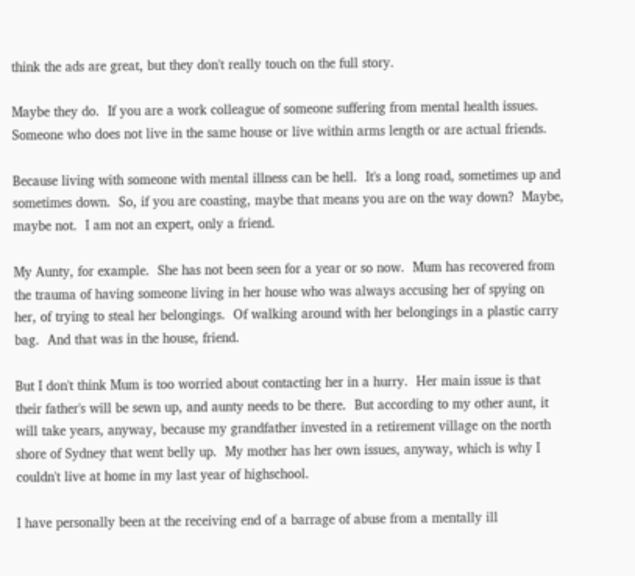think the ads are great, but they don't really touch on the full story.

Maybe they do.  If you are a work colleague of someone suffering from mental health issues.  Someone who does not live in the same house or live within arms length or are actual friends.

Because living with someone with mental illness can be hell.  It's a long road, sometimes up and sometimes down.  So, if you are coasting, maybe that means you are on the way down?  Maybe, maybe not.  I am not an expert, only a friend.

My Aunty, for example.  She has not been seen for a year or so now.  Mum has recovered from the trauma of having someone living in her house who was always accusing her of spying on her, of trying to steal her belongings.  Of walking around with her belongings in a plastic carry bag.  And that was in the house, friend.

But I don't think Mum is too worried about contacting her in a hurry.  Her main issue is that their father's will be sewn up, and aunty needs to be there.  But according to my other aunt, it will take years, anyway, because my grandfather invested in a retirement village on the north shore of Sydney that went belly up.  My mother has her own issues, anyway, which is why I couldn't live at home in my last year of highschool.

I have personally been at the receiving end of a barrage of abuse from a mentally ill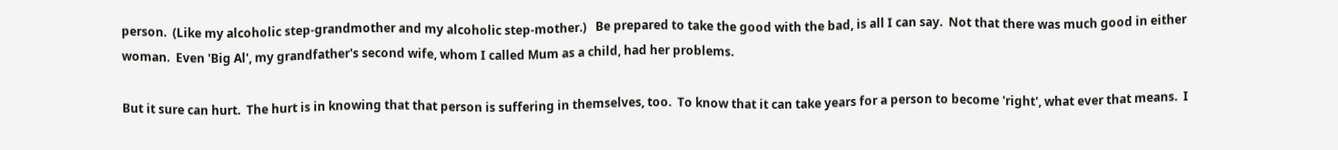person.  (Like my alcoholic step-grandmother and my alcoholic step-mother.)   Be prepared to take the good with the bad, is all I can say.  Not that there was much good in either woman.  Even 'Big Al', my grandfather's second wife, whom I called Mum as a child, had her problems.

But it sure can hurt.  The hurt is in knowing that that person is suffering in themselves, too.  To know that it can take years for a person to become 'right', what ever that means.  I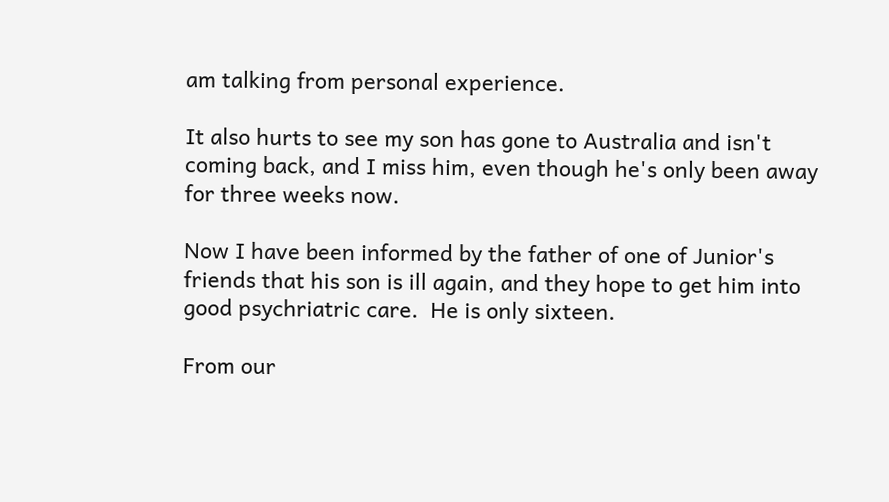am talking from personal experience.

It also hurts to see my son has gone to Australia and isn't coming back, and I miss him, even though he's only been away for three weeks now.

Now I have been informed by the father of one of Junior's friends that his son is ill again, and they hope to get him into good psychriatric care.  He is only sixteen.

From our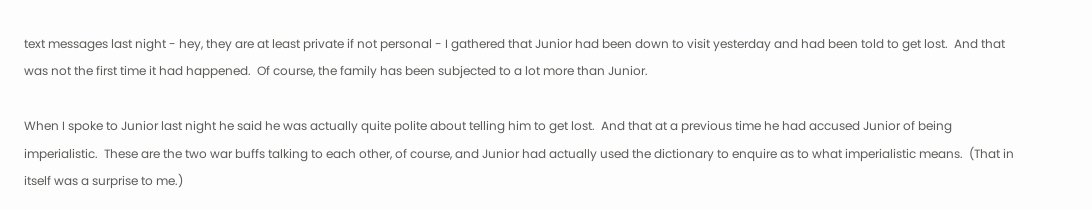text messages last night - hey, they are at least private if not personal - I gathered that Junior had been down to visit yesterday and had been told to get lost.  And that was not the first time it had happened.  Of course, the family has been subjected to a lot more than Junior.

When I spoke to Junior last night he said he was actually quite polite about telling him to get lost.  And that at a previous time he had accused Junior of being imperialistic.  These are the two war buffs talking to each other, of course, and Junior had actually used the dictionary to enquire as to what imperialistic means.  (That in itself was a surprise to me.)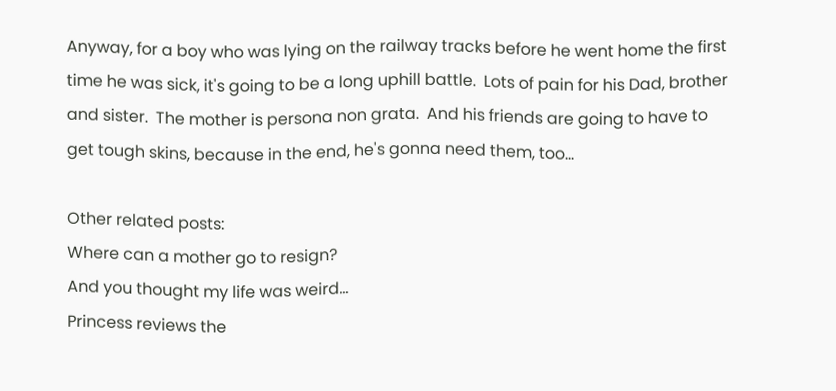Anyway, for a boy who was lying on the railway tracks before he went home the first time he was sick, it's going to be a long uphill battle.  Lots of pain for his Dad, brother and sister.  The mother is persona non grata.  And his friends are going to have to get tough skins, because in the end, he's gonna need them, too...

Other related posts:
Where can a mother go to resign?
And you thought my life was weird...
Princess reviews the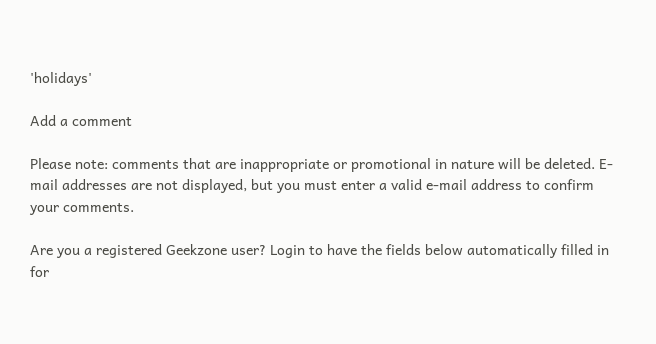'holidays'

Add a comment

Please note: comments that are inappropriate or promotional in nature will be deleted. E-mail addresses are not displayed, but you must enter a valid e-mail address to confirm your comments.

Are you a registered Geekzone user? Login to have the fields below automatically filled in for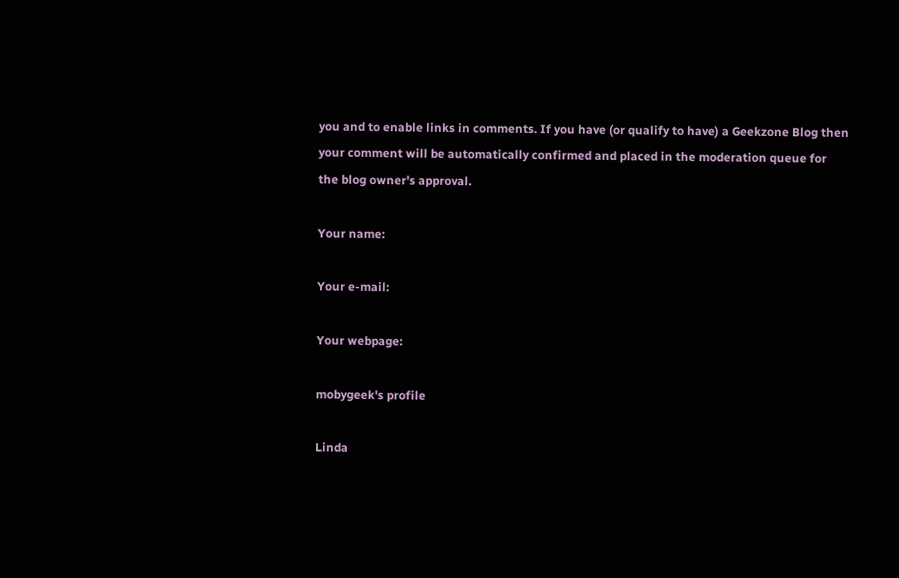you and to enable links in comments. If you have (or qualify to have) a Geekzone Blog then your comment will be automatically confirmed and placed in the moderation queue for the blog owner's approval.

Your name:

Your e-mail:

Your webpage:

mobygeek's profile

Linda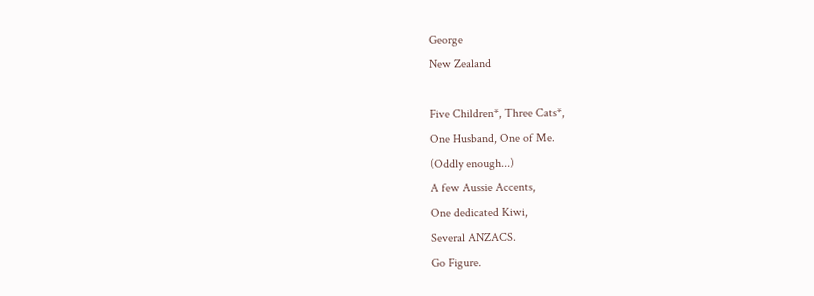George
New Zealand

Five Children*, Three Cats*,
One Husband, One of Me.
(Oddly enough...)
A few Aussie Accents,
One dedicated Kiwi,
Several ANZACS.
Go Figure.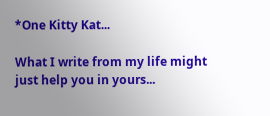*One Kitty Kat...

What I write from my life might just help you in yours...